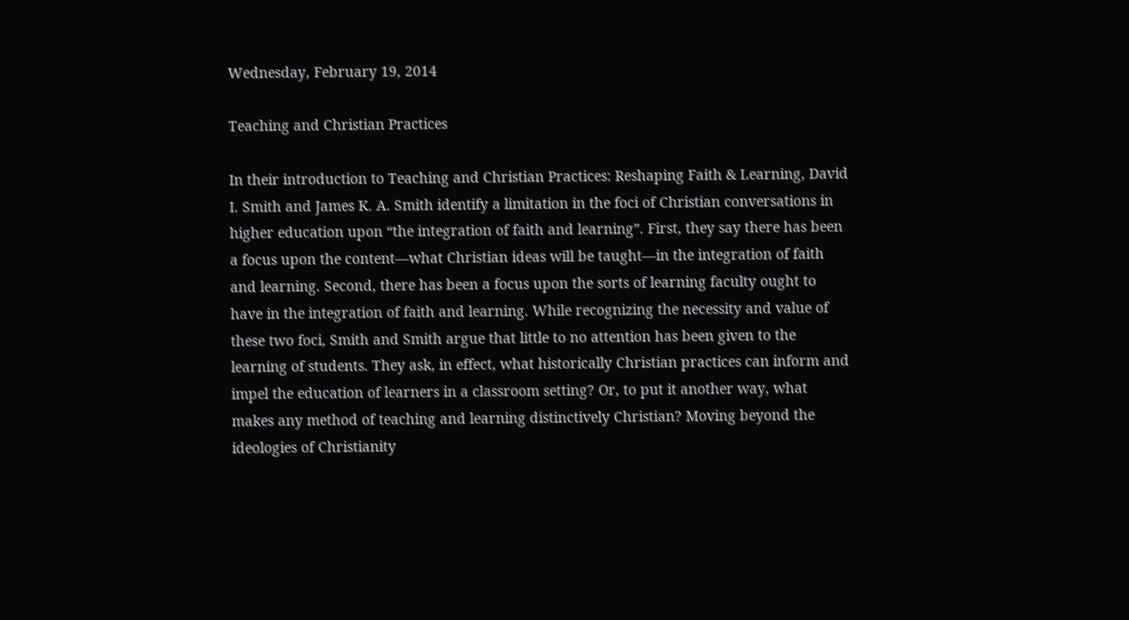Wednesday, February 19, 2014

Teaching and Christian Practices

In their introduction to Teaching and Christian Practices: Reshaping Faith & Learning, David I. Smith and James K. A. Smith identify a limitation in the foci of Christian conversations in higher education upon “the integration of faith and learning”. First, they say there has been a focus upon the content—what Christian ideas will be taught—in the integration of faith and learning. Second, there has been a focus upon the sorts of learning faculty ought to have in the integration of faith and learning. While recognizing the necessity and value of these two foci, Smith and Smith argue that little to no attention has been given to the learning of students. They ask, in effect, what historically Christian practices can inform and impel the education of learners in a classroom setting? Or, to put it another way, what makes any method of teaching and learning distinctively Christian? Moving beyond the ideologies of Christianity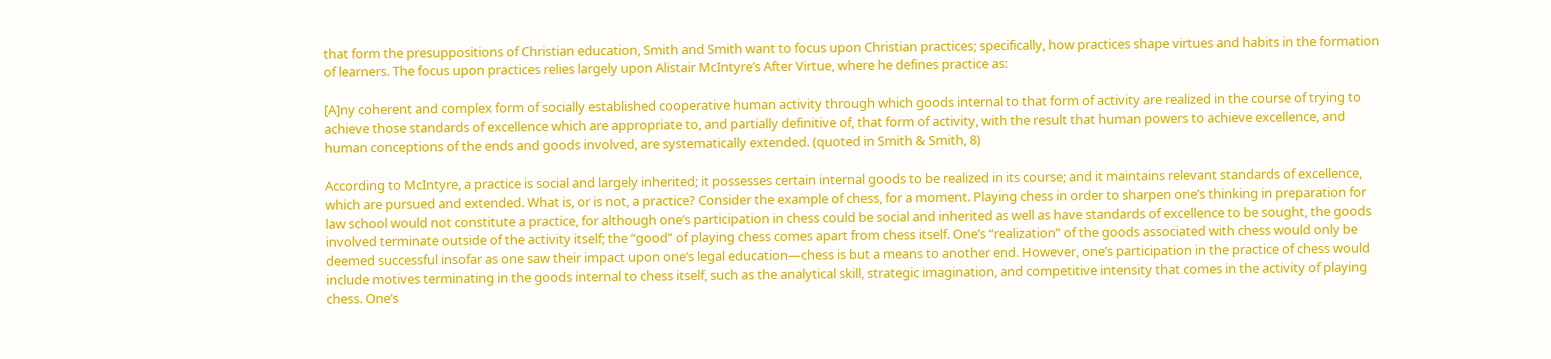that form the presuppositions of Christian education, Smith and Smith want to focus upon Christian practices; specifically, how practices shape virtues and habits in the formation of learners. The focus upon practices relies largely upon Alistair McIntyre’s After Virtue, where he defines practice as:

[A]ny coherent and complex form of socially established cooperative human activity through which goods internal to that form of activity are realized in the course of trying to achieve those standards of excellence which are appropriate to, and partially definitive of, that form of activity, with the result that human powers to achieve excellence, and human conceptions of the ends and goods involved, are systematically extended. (quoted in Smith & Smith, 8)

According to McIntyre, a practice is social and largely inherited; it possesses certain internal goods to be realized in its course; and it maintains relevant standards of excellence, which are pursued and extended. What is, or is not, a practice? Consider the example of chess, for a moment. Playing chess in order to sharpen one’s thinking in preparation for law school would not constitute a practice, for although one’s participation in chess could be social and inherited as well as have standards of excellence to be sought, the goods involved terminate outside of the activity itself; the “good” of playing chess comes apart from chess itself. One’s “realization” of the goods associated with chess would only be deemed successful insofar as one saw their impact upon one’s legal education—chess is but a means to another end. However, one’s participation in the practice of chess would include motives terminating in the goods internal to chess itself, such as the analytical skill, strategic imagination, and competitive intensity that comes in the activity of playing chess. One’s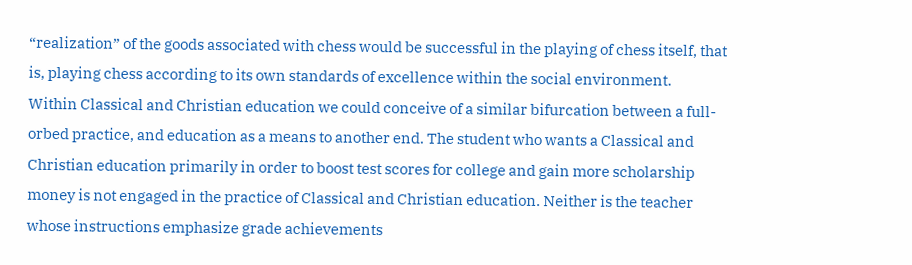“realization” of the goods associated with chess would be successful in the playing of chess itself, that is, playing chess according to its own standards of excellence within the social environment.
Within Classical and Christian education we could conceive of a similar bifurcation between a full-orbed practice, and education as a means to another end. The student who wants a Classical and Christian education primarily in order to boost test scores for college and gain more scholarship money is not engaged in the practice of Classical and Christian education. Neither is the teacher whose instructions emphasize grade achievements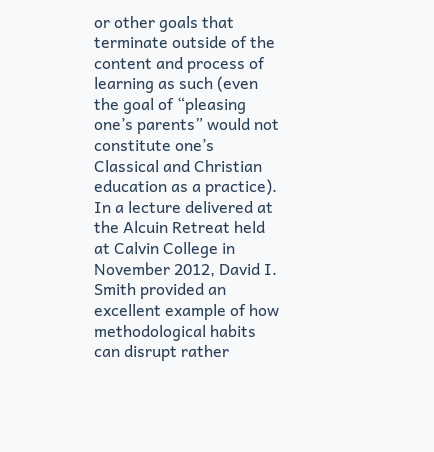or other goals that terminate outside of the content and process of learning as such (even the goal of “pleasing one’s parents” would not constitute one’s Classical and Christian education as a practice).
In a lecture delivered at the Alcuin Retreat held at Calvin College in November 2012, David I. Smith provided an excellent example of how methodological habits can disrupt rather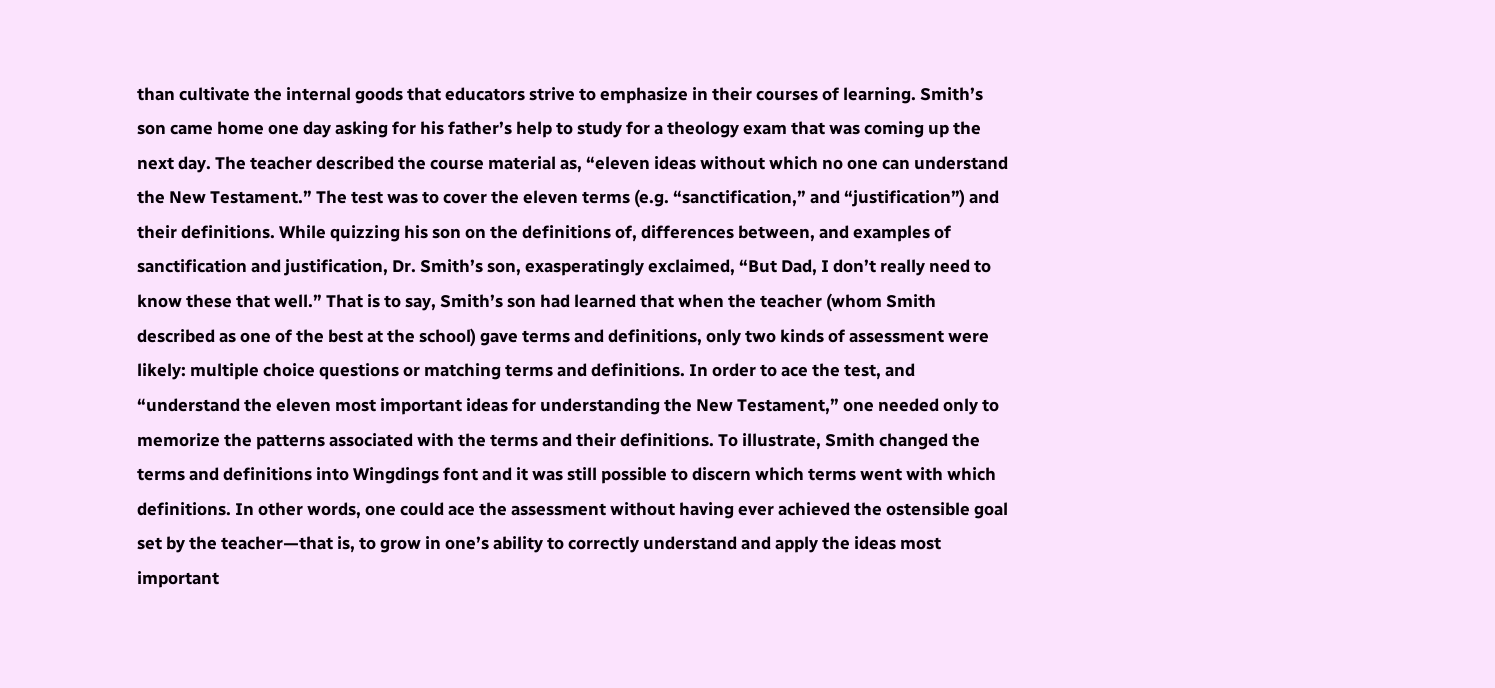than cultivate the internal goods that educators strive to emphasize in their courses of learning. Smith’s son came home one day asking for his father’s help to study for a theology exam that was coming up the next day. The teacher described the course material as, “eleven ideas without which no one can understand the New Testament.” The test was to cover the eleven terms (e.g. “sanctification,” and “justification”) and their definitions. While quizzing his son on the definitions of, differences between, and examples of sanctification and justification, Dr. Smith’s son, exasperatingly exclaimed, “But Dad, I don’t really need to know these that well.” That is to say, Smith’s son had learned that when the teacher (whom Smith described as one of the best at the school) gave terms and definitions, only two kinds of assessment were likely: multiple choice questions or matching terms and definitions. In order to ace the test, and “understand the eleven most important ideas for understanding the New Testament,” one needed only to memorize the patterns associated with the terms and their definitions. To illustrate, Smith changed the terms and definitions into Wingdings font and it was still possible to discern which terms went with which definitions. In other words, one could ace the assessment without having ever achieved the ostensible goal set by the teacher—that is, to grow in one’s ability to correctly understand and apply the ideas most important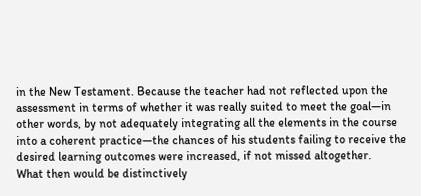in the New Testament. Because the teacher had not reflected upon the assessment in terms of whether it was really suited to meet the goal—in other words, by not adequately integrating all the elements in the course into a coherent practice—the chances of his students failing to receive the desired learning outcomes were increased, if not missed altogether.
What then would be distinctively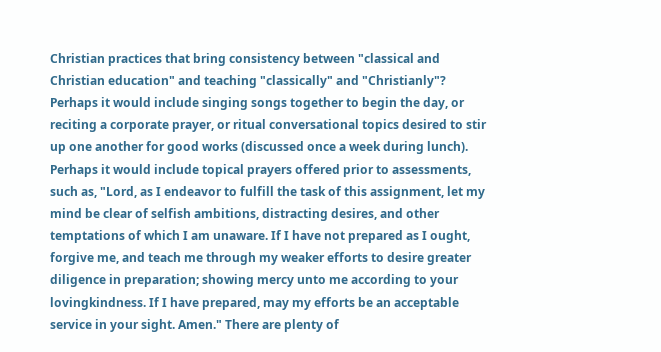Christian practices that bring consistency between "classical and Christian education" and teaching "classically" and "Christianly"? Perhaps it would include singing songs together to begin the day, or reciting a corporate prayer, or ritual conversational topics desired to stir up one another for good works (discussed once a week during lunch). Perhaps it would include topical prayers offered prior to assessments, such as, "Lord, as I endeavor to fulfill the task of this assignment, let my mind be clear of selfish ambitions, distracting desires, and other temptations of which I am unaware. If I have not prepared as I ought, forgive me, and teach me through my weaker efforts to desire greater diligence in preparation; showing mercy unto me according to your lovingkindness. If I have prepared, may my efforts be an acceptable service in your sight. Amen." There are plenty of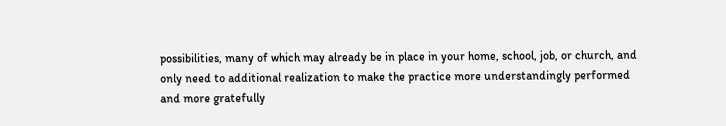possibilities, many of which may already be in place in your home, school, job, or church, and only need to additional realization to make the practice more understandingly performed and more gratefully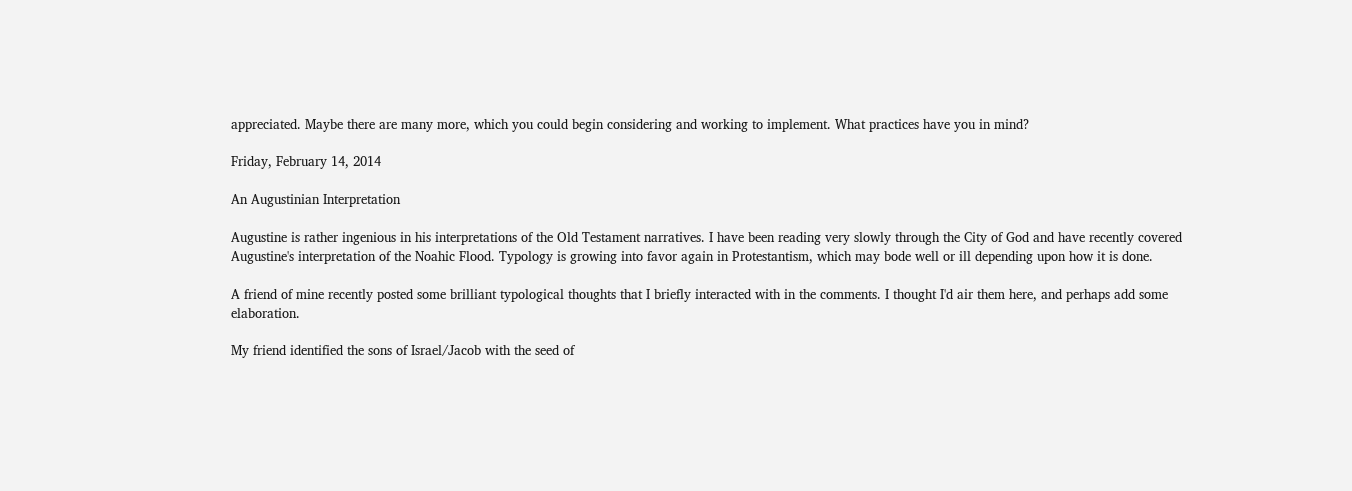appreciated. Maybe there are many more, which you could begin considering and working to implement. What practices have you in mind?

Friday, February 14, 2014

An Augustinian Interpretation

Augustine is rather ingenious in his interpretations of the Old Testament narratives. I have been reading very slowly through the City of God and have recently covered Augustine's interpretation of the Noahic Flood. Typology is growing into favor again in Protestantism, which may bode well or ill depending upon how it is done.

A friend of mine recently posted some brilliant typological thoughts that I briefly interacted with in the comments. I thought I'd air them here, and perhaps add some elaboration.

My friend identified the sons of Israel/Jacob with the seed of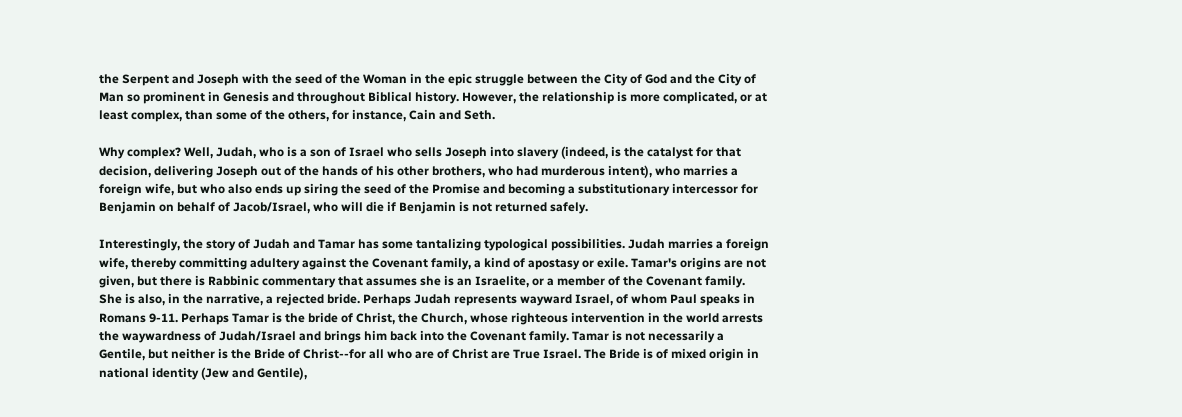the Serpent and Joseph with the seed of the Woman in the epic struggle between the City of God and the City of Man so prominent in Genesis and throughout Biblical history. However, the relationship is more complicated, or at least complex, than some of the others, for instance, Cain and Seth.

Why complex? Well, Judah, who is a son of Israel who sells Joseph into slavery (indeed, is the catalyst for that decision, delivering Joseph out of the hands of his other brothers, who had murderous intent), who marries a foreign wife, but who also ends up siring the seed of the Promise and becoming a substitutionary intercessor for Benjamin on behalf of Jacob/Israel, who will die if Benjamin is not returned safely.

Interestingly, the story of Judah and Tamar has some tantalizing typological possibilities. Judah marries a foreign wife, thereby committing adultery against the Covenant family, a kind of apostasy or exile. Tamar's origins are not given, but there is Rabbinic commentary that assumes she is an Israelite, or a member of the Covenant family. She is also, in the narrative, a rejected bride. Perhaps Judah represents wayward Israel, of whom Paul speaks in Romans 9-11. Perhaps Tamar is the bride of Christ, the Church, whose righteous intervention in the world arrests the waywardness of Judah/Israel and brings him back into the Covenant family. Tamar is not necessarily a Gentile, but neither is the Bride of Christ--for all who are of Christ are True Israel. The Bride is of mixed origin in national identity (Jew and Gentile),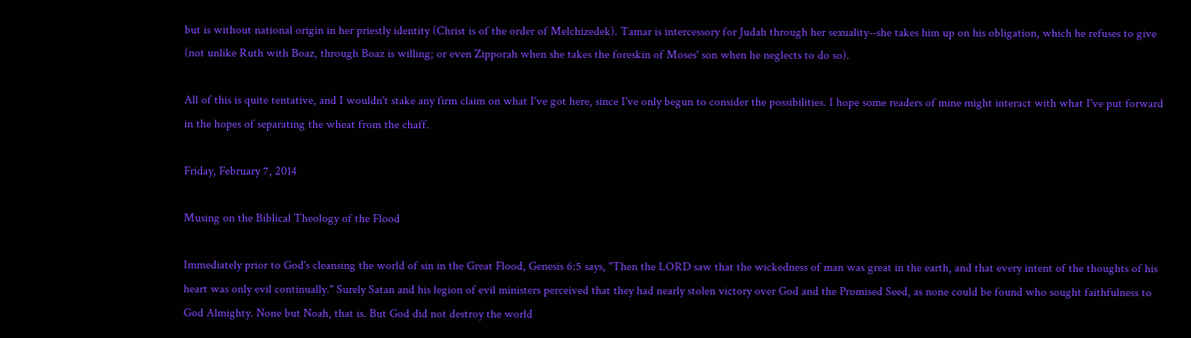but is without national origin in her priestly identity (Christ is of the order of Melchizedek). Tamar is intercessory for Judah through her sexuality--she takes him up on his obligation, which he refuses to give (not unlike Ruth with Boaz, through Boaz is willing; or even Zipporah when she takes the foreskin of Moses' son when he neglects to do so).

All of this is quite tentative, and I wouldn't stake any firm claim on what I've got here, since I've only begun to consider the possibilities. I hope some readers of mine might interact with what I've put forward in the hopes of separating the wheat from the chaff.

Friday, February 7, 2014

Musing on the Biblical Theology of the Flood

Immediately prior to God's cleansing the world of sin in the Great Flood, Genesis 6:5 says, "Then the LORD saw that the wickedness of man was great in the earth, and that every intent of the thoughts of his heart was only evil continually." Surely Satan and his legion of evil ministers perceived that they had nearly stolen victory over God and the Promised Seed, as none could be found who sought faithfulness to God Almighty. None but Noah, that is. But God did not destroy the world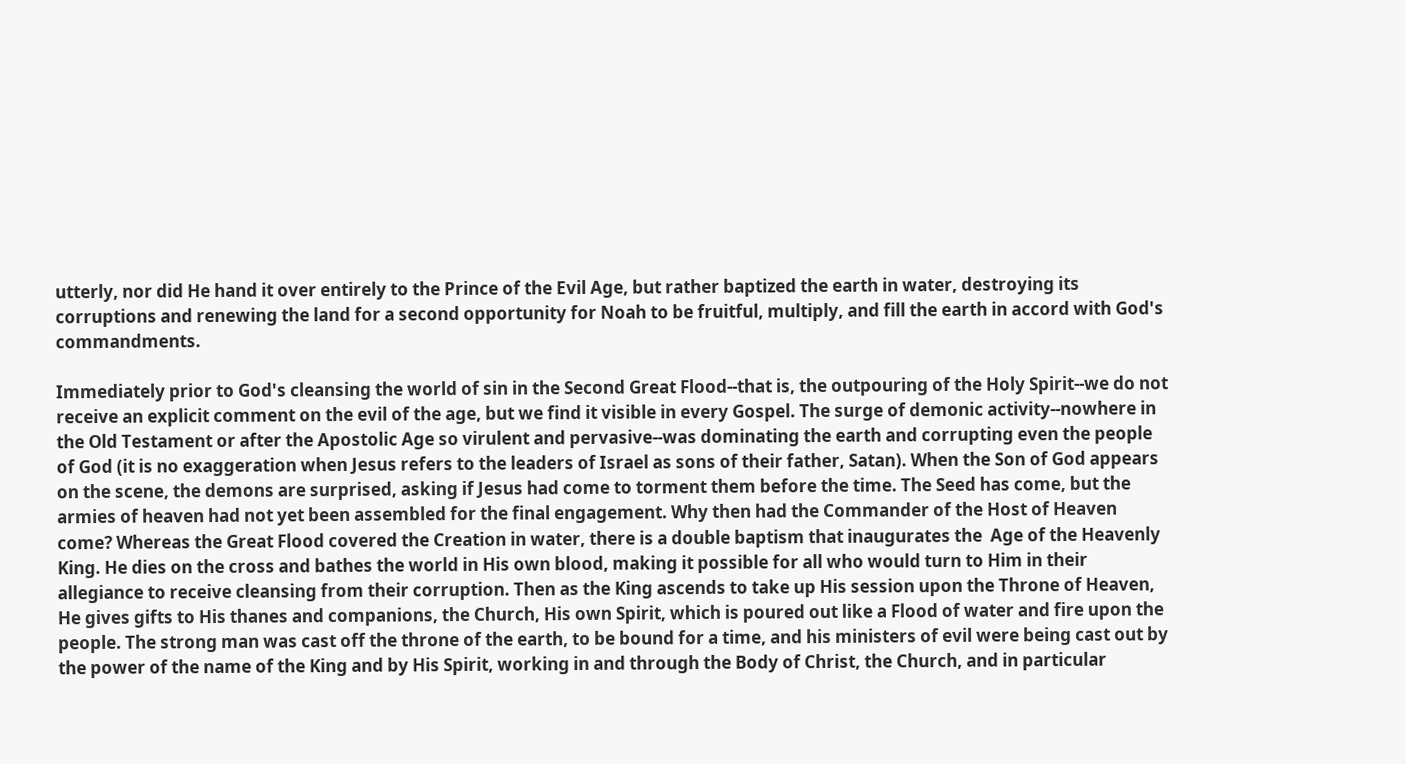utterly, nor did He hand it over entirely to the Prince of the Evil Age, but rather baptized the earth in water, destroying its corruptions and renewing the land for a second opportunity for Noah to be fruitful, multiply, and fill the earth in accord with God's commandments.

Immediately prior to God's cleansing the world of sin in the Second Great Flood--that is, the outpouring of the Holy Spirit--we do not receive an explicit comment on the evil of the age, but we find it visible in every Gospel. The surge of demonic activity--nowhere in the Old Testament or after the Apostolic Age so virulent and pervasive--was dominating the earth and corrupting even the people of God (it is no exaggeration when Jesus refers to the leaders of Israel as sons of their father, Satan). When the Son of God appears on the scene, the demons are surprised, asking if Jesus had come to torment them before the time. The Seed has come, but the armies of heaven had not yet been assembled for the final engagement. Why then had the Commander of the Host of Heaven come? Whereas the Great Flood covered the Creation in water, there is a double baptism that inaugurates the  Age of the Heavenly King. He dies on the cross and bathes the world in His own blood, making it possible for all who would turn to Him in their allegiance to receive cleansing from their corruption. Then as the King ascends to take up His session upon the Throne of Heaven, He gives gifts to His thanes and companions, the Church, His own Spirit, which is poured out like a Flood of water and fire upon the people. The strong man was cast off the throne of the earth, to be bound for a time, and his ministers of evil were being cast out by the power of the name of the King and by His Spirit, working in and through the Body of Christ, the Church, and in particular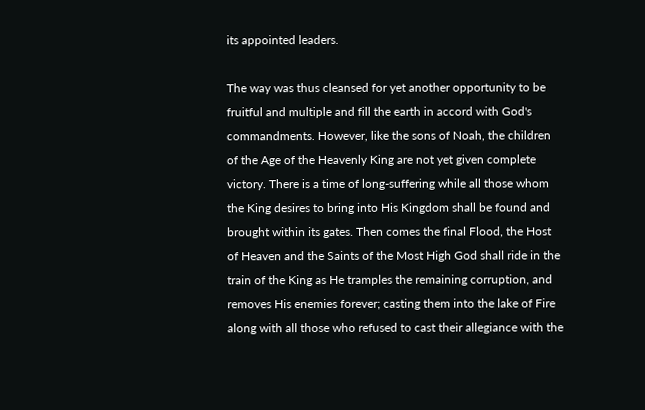its appointed leaders.

The way was thus cleansed for yet another opportunity to be fruitful and multiple and fill the earth in accord with God's commandments. However, like the sons of Noah, the children of the Age of the Heavenly King are not yet given complete victory. There is a time of long-suffering while all those whom the King desires to bring into His Kingdom shall be found and brought within its gates. Then comes the final Flood, the Host of Heaven and the Saints of the Most High God shall ride in the train of the King as He tramples the remaining corruption, and removes His enemies forever; casting them into the lake of Fire along with all those who refused to cast their allegiance with the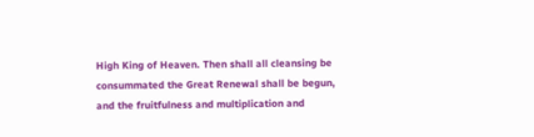High King of Heaven. Then shall all cleansing be consummated the Great Renewal shall be begun, and the fruitfulness and multiplication and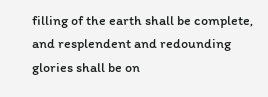filling of the earth shall be complete, and resplendent and redounding glories shall be on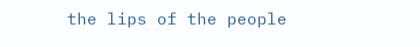the lips of the people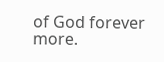of God forever more.